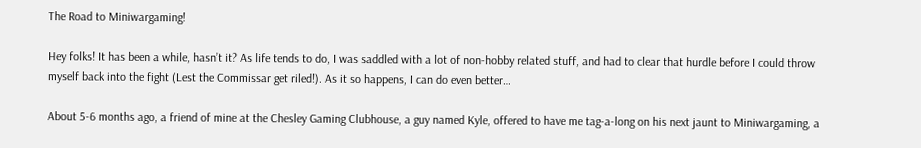The Road to Miniwargaming!

Hey folks! It has been a while, hasn’t it? As life tends to do, I was saddled with a lot of non-hobby related stuff, and had to clear that hurdle before I could throw myself back into the fight (Lest the Commissar get riled!). As it so happens, I can do even better…

About 5-6 months ago, a friend of mine at the Chesley Gaming Clubhouse, a guy named Kyle, offered to have me tag-a-long on his next jaunt to Miniwargaming, a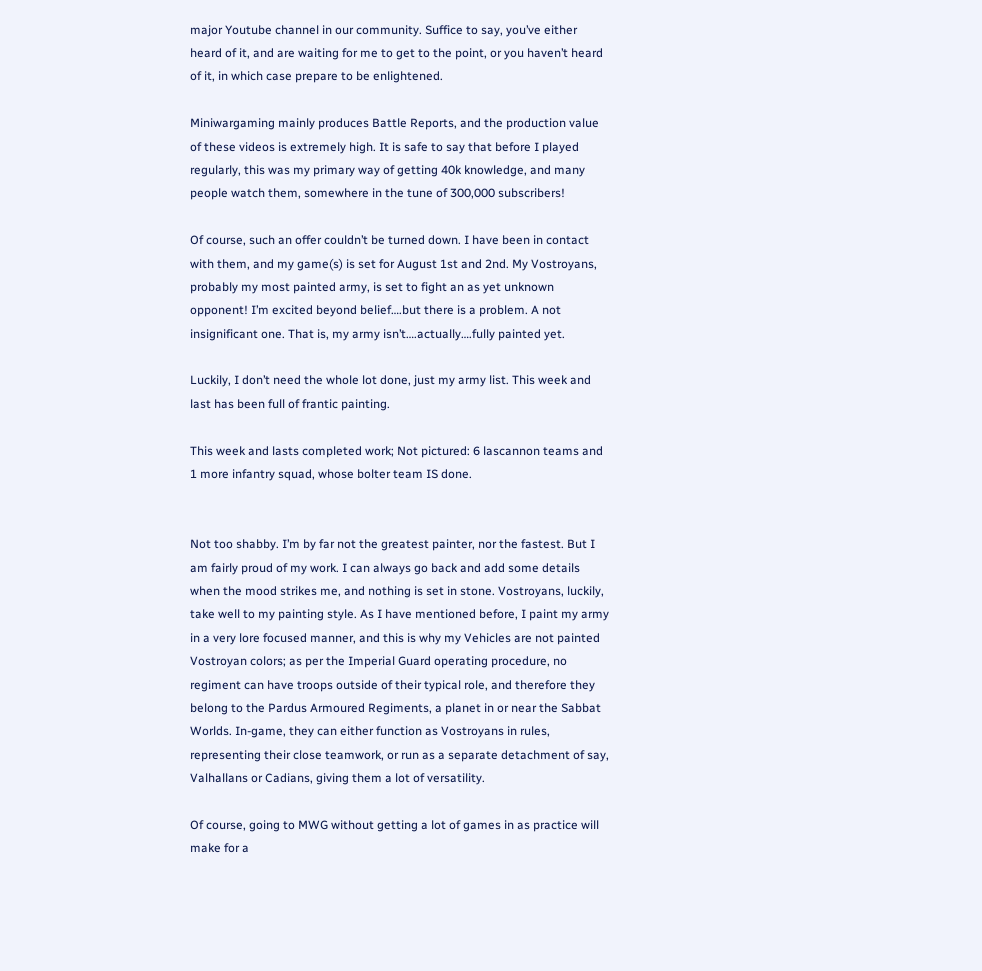major Youtube channel in our community. Suffice to say, you’ve either heard of it, and are waiting for me to get to the point, or you haven’t heard of it, in which case prepare to be enlightened.

Miniwargaming mainly produces Battle Reports, and the production value of these videos is extremely high. It is safe to say that before I played regularly, this was my primary way of getting 40k knowledge, and many people watch them, somewhere in the tune of 300,000 subscribers!

Of course, such an offer couldn’t be turned down. I have been in contact with them, and my game(s) is set for August 1st and 2nd. My Vostroyans, probably my most painted army, is set to fight an as yet unknown opponent! I’m excited beyond belief….but there is a problem. A not insignificant one. That is, my army isn’t….actually….fully painted yet.

Luckily, I don’t need the whole lot done, just my army list. This week and last has been full of frantic painting.

This week and lasts completed work; Not pictured: 6 lascannon teams and 1 more infantry squad, whose bolter team IS done.


Not too shabby. I’m by far not the greatest painter, nor the fastest. But I am fairly proud of my work. I can always go back and add some details when the mood strikes me, and nothing is set in stone. Vostroyans, luckily, take well to my painting style. As I have mentioned before, I paint my army in a very lore focused manner, and this is why my Vehicles are not painted Vostroyan colors; as per the Imperial Guard operating procedure, no regiment can have troops outside of their typical role, and therefore they belong to the Pardus Armoured Regiments, a planet in or near the Sabbat Worlds. In-game, they can either function as Vostroyans in rules, representing their close teamwork, or run as a separate detachment of say, Valhallans or Cadians, giving them a lot of versatility.

Of course, going to MWG without getting a lot of games in as practice will make for a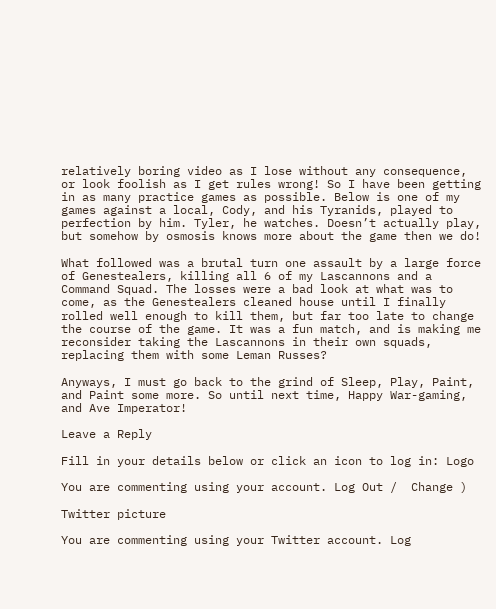relatively boring video as I lose without any consequence, or look foolish as I get rules wrong! So I have been getting in as many practice games as possible. Below is one of my games against a local, Cody, and his Tyranids, played to perfection by him. Tyler, he watches. Doesn’t actually play, but somehow by osmosis knows more about the game then we do!

What followed was a brutal turn one assault by a large force of Genestealers, killing all 6 of my Lascannons and a Command Squad. The losses were a bad look at what was to come, as the Genestealers cleaned house until I finally rolled well enough to kill them, but far too late to change the course of the game. It was a fun match, and is making me reconsider taking the Lascannons in their own squads, replacing them with some Leman Russes?

Anyways, I must go back to the grind of Sleep, Play, Paint, and Paint some more. So until next time, Happy War-gaming, and Ave Imperator!

Leave a Reply

Fill in your details below or click an icon to log in: Logo

You are commenting using your account. Log Out /  Change )

Twitter picture

You are commenting using your Twitter account. Log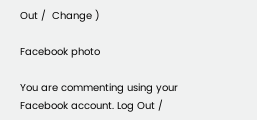Out /  Change )

Facebook photo

You are commenting using your Facebook account. Log Out /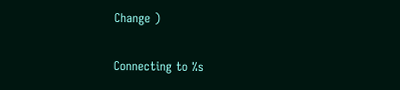Change )

Connecting to %s